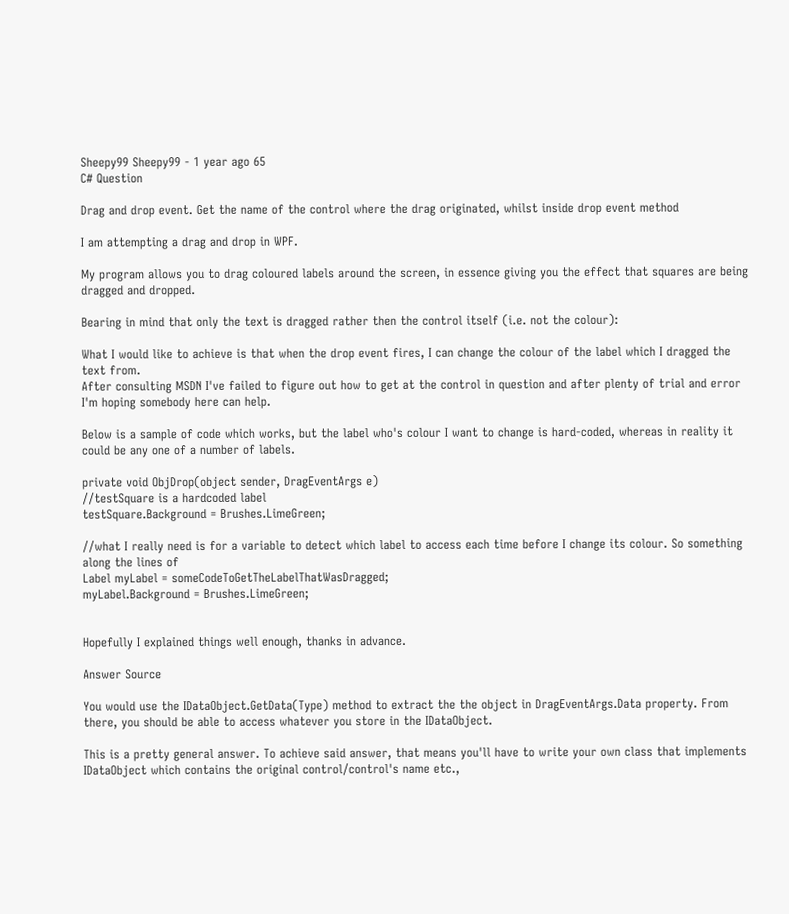Sheepy99 Sheepy99 - 1 year ago 65
C# Question

Drag and drop event. Get the name of the control where the drag originated, whilst inside drop event method

I am attempting a drag and drop in WPF.

My program allows you to drag coloured labels around the screen, in essence giving you the effect that squares are being dragged and dropped.

Bearing in mind that only the text is dragged rather then the control itself (i.e. not the colour):

What I would like to achieve is that when the drop event fires, I can change the colour of the label which I dragged the text from.
After consulting MSDN I've failed to figure out how to get at the control in question and after plenty of trial and error I'm hoping somebody here can help.

Below is a sample of code which works, but the label who's colour I want to change is hard-coded, whereas in reality it could be any one of a number of labels.

private void ObjDrop(object sender, DragEventArgs e)
//testSquare is a hardcoded label
testSquare.Background = Brushes.LimeGreen;

//what I really need is for a variable to detect which label to access each time before I change its colour. So something along the lines of
Label myLabel = someCodeToGetTheLabelThatWasDragged;
myLabel.Background = Brushes.LimeGreen;


Hopefully I explained things well enough, thanks in advance.

Answer Source

You would use the IDataObject.GetData(Type) method to extract the the object in DragEventArgs.Data property. From there, you should be able to access whatever you store in the IDataObject.

This is a pretty general answer. To achieve said answer, that means you'll have to write your own class that implements IDataObject which contains the original control/control's name etc.,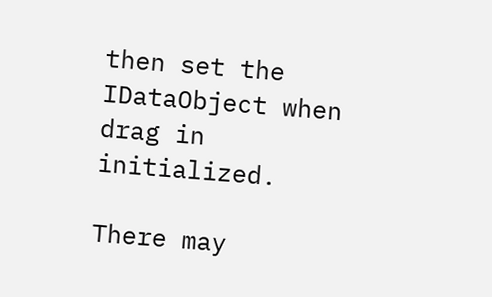then set the IDataObject when drag in initialized.

There may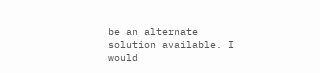be an alternate solution available. I would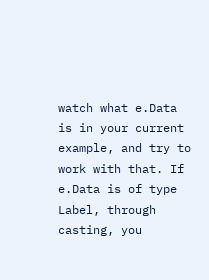watch what e.Data is in your current example, and try to work with that. If e.Data is of type Label, through casting, you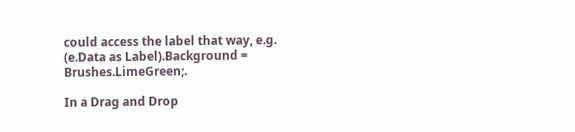could access the label that way, e.g. (e.Data as Label).Background = Brushes.LimeGreen;.

In a Drag and Drop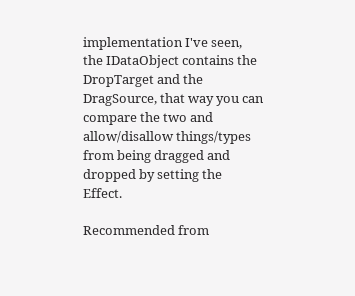implementation I've seen, the IDataObject contains the DropTarget and the DragSource, that way you can compare the two and allow/disallow things/types from being dragged and dropped by setting the Effect.

Recommended from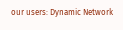our users: Dynamic Network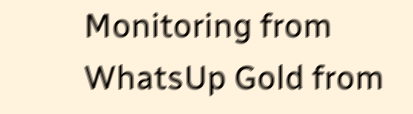Monitoring from WhatsUp Gold from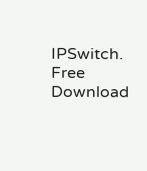IPSwitch. Free Download